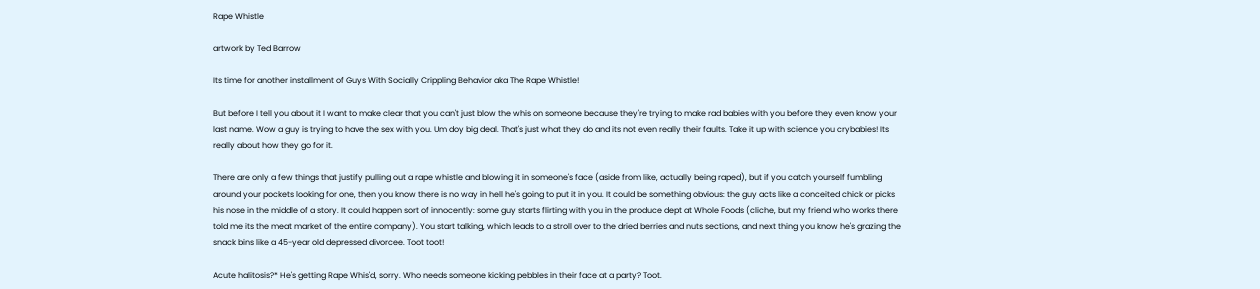Rape Whistle

artwork by Ted Barrow

Its time for another installment of Guys With Socially Crippling Behavior aka The Rape Whistle!

But before I tell you about it I want to make clear that you can't just blow the whis on someone because they're trying to make rad babies with you before they even know your last name. Wow a guy is trying to have the sex with you. Um doy big deal. That's just what they do and its not even really their faults. Take it up with science you crybabies! Its really about how they go for it.

There are only a few things that justify pulling out a rape whistle and blowing it in someone's face (aside from like, actually being raped), but if you catch yourself fumbling around your pockets looking for one, then you know there is no way in hell he's going to put it in you. It could be something obvious: the guy acts like a conceited chick or picks his nose in the middle of a story. It could happen sort of innocently: some guy starts flirting with you in the produce dept at Whole Foods (cliche, but my friend who works there told me its the meat market of the entire company). You start talking, which leads to a stroll over to the dried berries and nuts sections, and next thing you know he's grazing the snack bins like a 45-year old depressed divorcee. Toot toot!

Acute halitosis?* He's getting Rape Whis'd, sorry. Who needs someone kicking pebbles in their face at a party? Toot.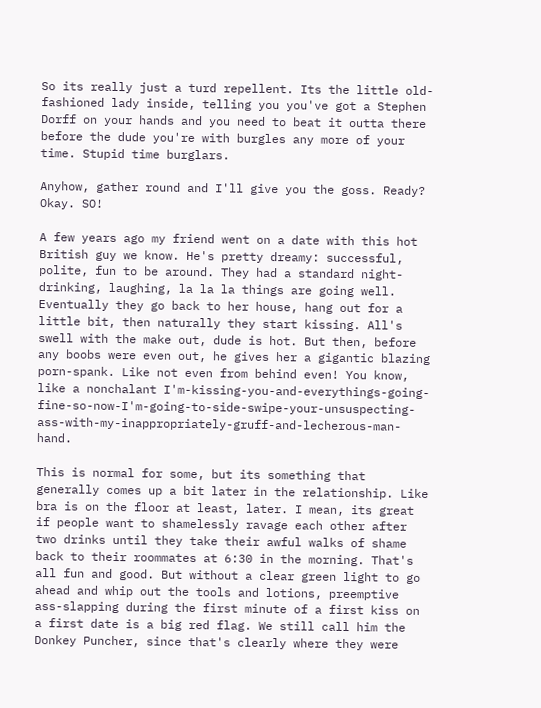So its really just a turd repellent. Its the little old-fashioned lady inside, telling you you've got a Stephen Dorff on your hands and you need to beat it outta there before the dude you're with burgles any more of your time. Stupid time burglars.

Anyhow, gather round and I'll give you the goss. Ready? Okay. SO!

A few years ago my friend went on a date with this hot British guy we know. He's pretty dreamy: successful, polite, fun to be around. They had a standard night- drinking, laughing, la la la things are going well. Eventually they go back to her house, hang out for a little bit, then naturally they start kissing. All's swell with the make out, dude is hot. But then, before any boobs were even out, he gives her a gigantic blazing porn-spank. Like not even from behind even! You know, like a nonchalant I'm-kissing-you-and-everythings-going-fine-so-now-I'm-going-to-side-swipe-your-unsuspecting-ass-with-my-inappropriately-gruff-and-lecherous-man-hand.

This is normal for some, but its something that generally comes up a bit later in the relationship. Like bra is on the floor at least, later. I mean, its great if people want to shamelessly ravage each other after two drinks until they take their awful walks of shame back to their roommates at 6:30 in the morning. That's all fun and good. But without a clear green light to go ahead and whip out the tools and lotions, preemptive ass-slapping during the first minute of a first kiss on a first date is a big red flag. We still call him the Donkey Puncher, since that's clearly where they were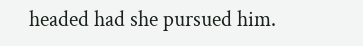headed had she pursued him.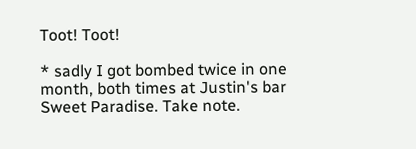Toot! Toot!

* sadly I got bombed twice in one month, both times at Justin's bar Sweet Paradise. Take note.